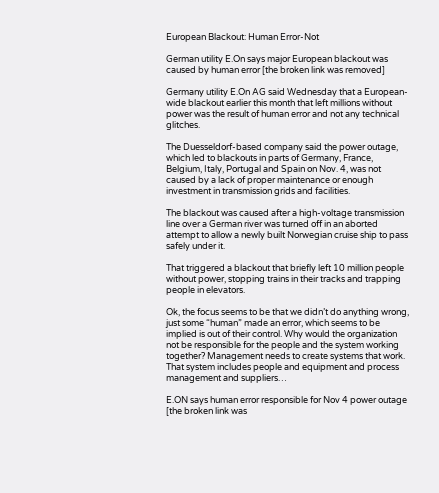European Blackout: Human Error-Not

German utility E.On says major European blackout was caused by human error [the broken link was removed]

Germany utility E.On AG said Wednesday that a European-wide blackout earlier this month that left millions without power was the result of human error and not any technical glitches.

The Duesseldorf-based company said the power outage, which led to blackouts in parts of Germany, France, Belgium, Italy, Portugal and Spain on Nov. 4, was not caused by a lack of proper maintenance or enough investment in transmission grids and facilities.

The blackout was caused after a high-voltage transmission line over a German river was turned off in an aborted attempt to allow a newly built Norwegian cruise ship to pass safely under it.

That triggered a blackout that briefly left 10 million people without power, stopping trains in their tracks and trapping people in elevators.

Ok, the focus seems to be that we didn’t do anything wrong, just some “human” made an error, which seems to be implied is out of their control. Why would the organization not be responsible for the people and the system working together? Management needs to create systems that work. That system includes people and equipment and process management and suppliers…

E.ON says human error responsible for Nov 4 power outage [the broken link was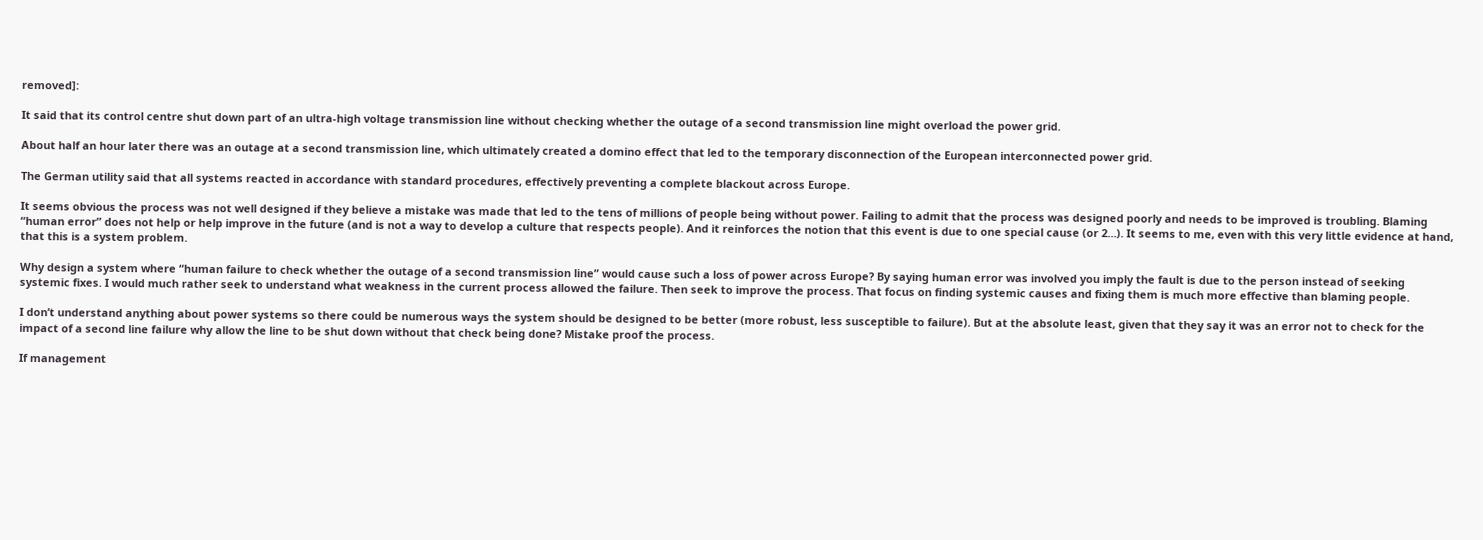removed]:

It said that its control centre shut down part of an ultra-high voltage transmission line without checking whether the outage of a second transmission line might overload the power grid.

About half an hour later there was an outage at a second transmission line, which ultimately created a domino effect that led to the temporary disconnection of the European interconnected power grid.

The German utility said that all systems reacted in accordance with standard procedures, effectively preventing a complete blackout across Europe.

It seems obvious the process was not well designed if they believe a mistake was made that led to the tens of millions of people being without power. Failing to admit that the process was designed poorly and needs to be improved is troubling. Blaming “human error” does not help or help improve in the future (and is not a way to develop a culture that respects people). And it reinforces the notion that this event is due to one special cause (or 2…). It seems to me, even with this very little evidence at hand, that this is a system problem.

Why design a system where “human failure to check whether the outage of a second transmission line” would cause such a loss of power across Europe? By saying human error was involved you imply the fault is due to the person instead of seeking systemic fixes. I would much rather seek to understand what weakness in the current process allowed the failure. Then seek to improve the process. That focus on finding systemic causes and fixing them is much more effective than blaming people.

I don’t understand anything about power systems so there could be numerous ways the system should be designed to be better (more robust, less susceptible to failure). But at the absolute least, given that they say it was an error not to check for the impact of a second line failure why allow the line to be shut down without that check being done? Mistake proof the process.

If management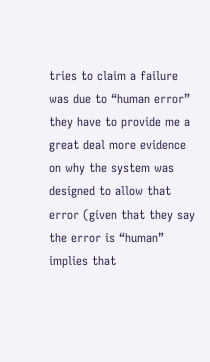tries to claim a failure was due to “human error” they have to provide me a great deal more evidence on why the system was designed to allow that error (given that they say the error is “human” implies that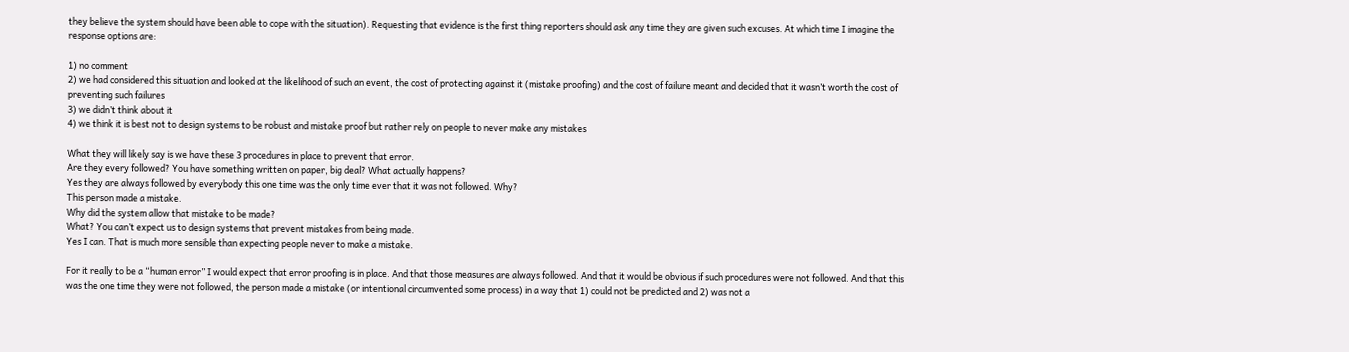they believe the system should have been able to cope with the situation). Requesting that evidence is the first thing reporters should ask any time they are given such excuses. At which time I imagine the response options are:

1) no comment
2) we had considered this situation and looked at the likelihood of such an event, the cost of protecting against it (mistake proofing) and the cost of failure meant and decided that it wasn’t worth the cost of preventing such failures
3) we didn’t think about it
4) we think it is best not to design systems to be robust and mistake proof but rather rely on people to never make any mistakes

What they will likely say is we have these 3 procedures in place to prevent that error.
Are they every followed? You have something written on paper, big deal? What actually happens?
Yes they are always followed by everybody this one time was the only time ever that it was not followed. Why?
This person made a mistake.
Why did the system allow that mistake to be made?
What? You can’t expect us to design systems that prevent mistakes from being made.
Yes I can. That is much more sensible than expecting people never to make a mistake.

For it really to be a “human error” I would expect that error proofing is in place. And that those measures are always followed. And that it would be obvious if such procedures were not followed. And that this was the one time they were not followed, the person made a mistake (or intentional circumvented some process) in a way that 1) could not be predicted and 2) was not a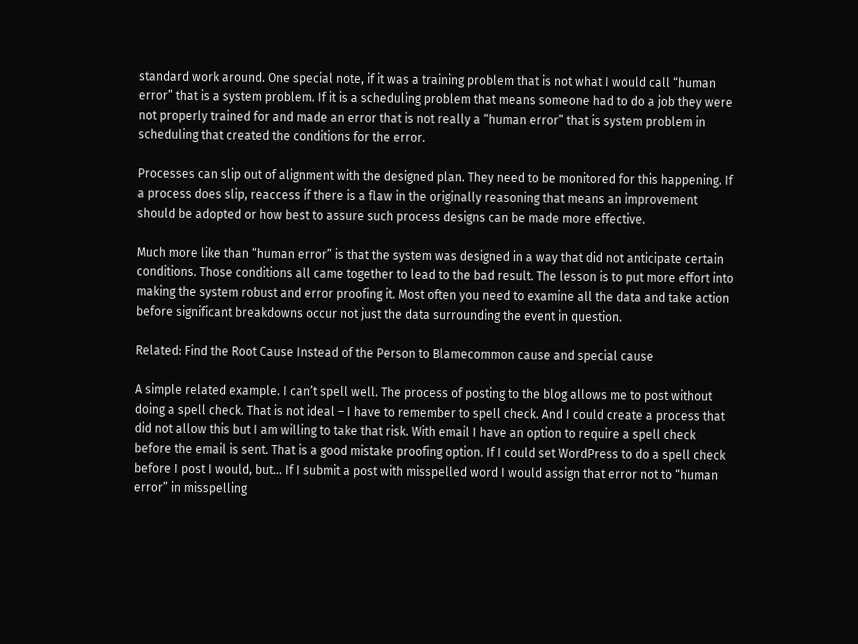standard work around. One special note, if it was a training problem that is not what I would call “human error” that is a system problem. If it is a scheduling problem that means someone had to do a job they were not properly trained for and made an error that is not really a “human error” that is system problem in scheduling that created the conditions for the error.

Processes can slip out of alignment with the designed plan. They need to be monitored for this happening. If a process does slip, reaccess if there is a flaw in the originally reasoning that means an improvement should be adopted or how best to assure such process designs can be made more effective.

Much more like than “human error” is that the system was designed in a way that did not anticipate certain conditions. Those conditions all came together to lead to the bad result. The lesson is to put more effort into making the system robust and error proofing it. Most often you need to examine all the data and take action before significant breakdowns occur not just the data surrounding the event in question.

Related: Find the Root Cause Instead of the Person to Blamecommon cause and special cause

A simple related example. I can’t spell well. The process of posting to the blog allows me to post without doing a spell check. That is not ideal – I have to remember to spell check. And I could create a process that did not allow this but I am willing to take that risk. With email I have an option to require a spell check before the email is sent. That is a good mistake proofing option. If I could set WordPress to do a spell check before I post I would, but… If I submit a post with misspelled word I would assign that error not to “human error” in misspelling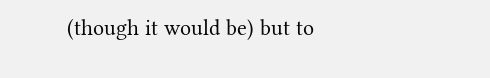(though it would be) but to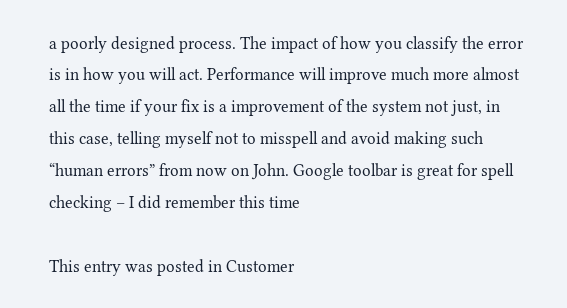a poorly designed process. The impact of how you classify the error is in how you will act. Performance will improve much more almost all the time if your fix is a improvement of the system not just, in this case, telling myself not to misspell and avoid making such “human errors” from now on John. Google toolbar is great for spell checking – I did remember this time

This entry was posted in Customer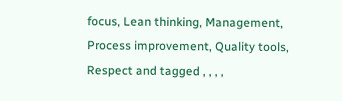focus, Lean thinking, Management, Process improvement, Quality tools, Respect and tagged , , , ,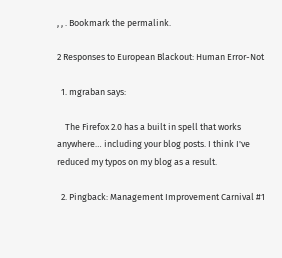, , . Bookmark the permalink.

2 Responses to European Blackout: Human Error-Not

  1. mgraban says:

    The Firefox 2.0 has a built in spell that works anywhere… including your blog posts. I think I've reduced my typos on my blog as a result.

  2. Pingback: Management Improvement Carnival #1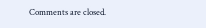Comments are closed.